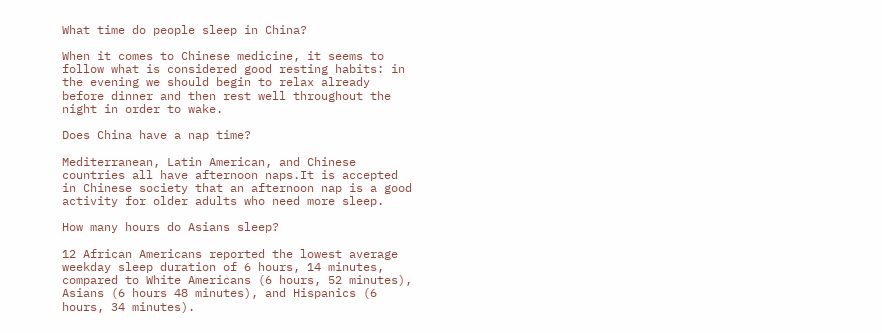What time do people sleep in China?

When it comes to Chinese medicine, it seems to follow what is considered good resting habits: in the evening we should begin to relax already before dinner and then rest well throughout the night in order to wake.

Does China have a nap time?

Mediterranean, Latin American, and Chinese countries all have afternoon naps.It is accepted in Chinese society that an afternoon nap is a good activity for older adults who need more sleep.

How many hours do Asians sleep?

12 African Americans reported the lowest average weekday sleep duration of 6 hours, 14 minutes, compared to White Americans (6 hours, 52 minutes), Asians (6 hours 48 minutes), and Hispanics (6 hours, 34 minutes).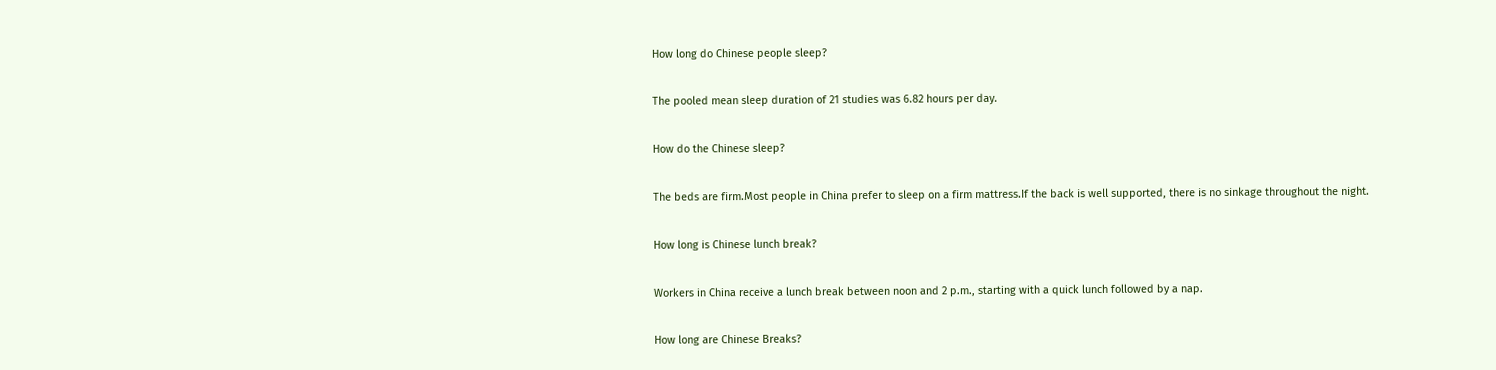How long do Chinese people sleep?

The pooled mean sleep duration of 21 studies was 6.82 hours per day.

How do the Chinese sleep?

The beds are firm.Most people in China prefer to sleep on a firm mattress.If the back is well supported, there is no sinkage throughout the night.

How long is Chinese lunch break?

Workers in China receive a lunch break between noon and 2 p.m., starting with a quick lunch followed by a nap.

How long are Chinese Breaks?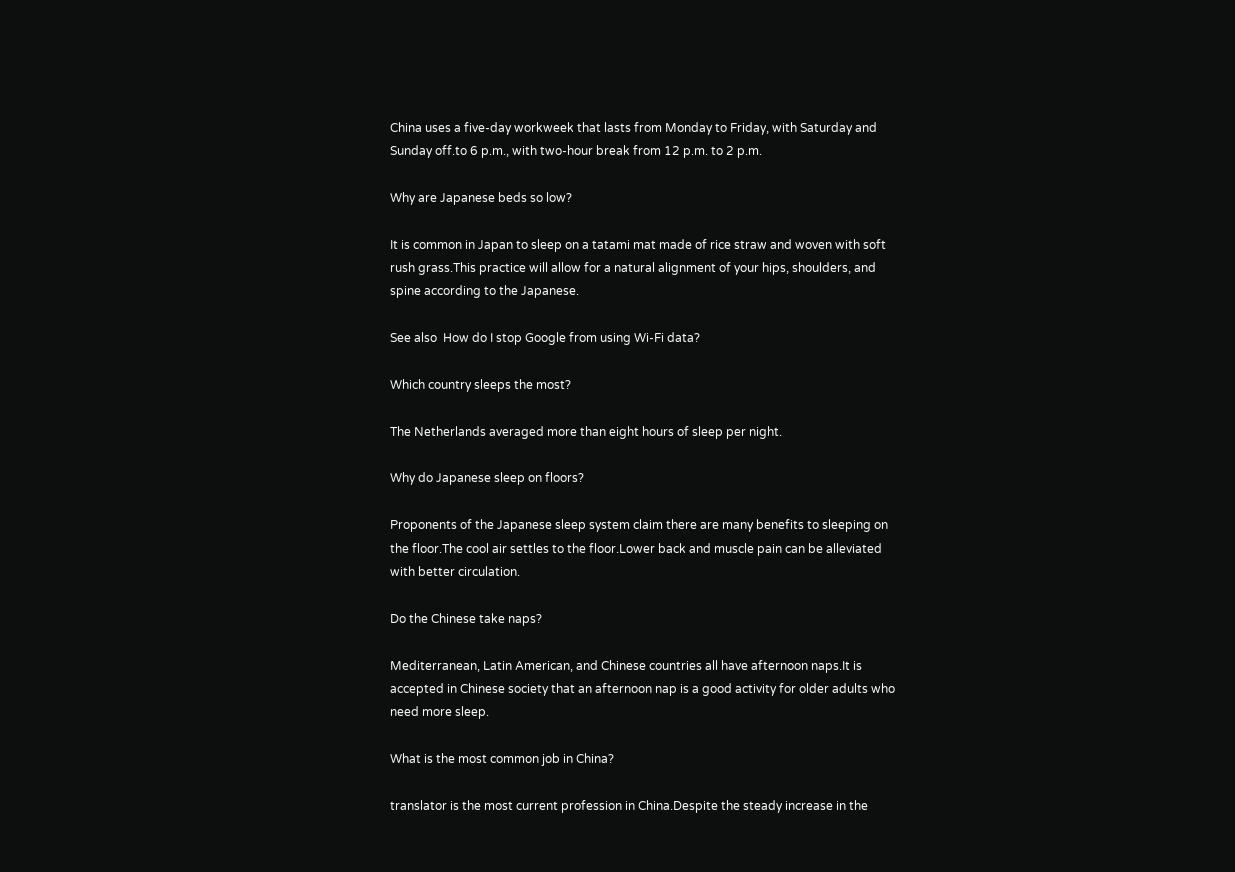China uses a five-day workweek that lasts from Monday to Friday, with Saturday and Sunday off.to 6 p.m., with two-hour break from 12 p.m. to 2 p.m.

Why are Japanese beds so low?

It is common in Japan to sleep on a tatami mat made of rice straw and woven with soft rush grass.This practice will allow for a natural alignment of your hips, shoulders, and spine according to the Japanese.

See also  How do I stop Google from using Wi-Fi data?

Which country sleeps the most?

The Netherlands averaged more than eight hours of sleep per night.

Why do Japanese sleep on floors?

Proponents of the Japanese sleep system claim there are many benefits to sleeping on the floor.The cool air settles to the floor.Lower back and muscle pain can be alleviated with better circulation.

Do the Chinese take naps?

Mediterranean, Latin American, and Chinese countries all have afternoon naps.It is accepted in Chinese society that an afternoon nap is a good activity for older adults who need more sleep.

What is the most common job in China?

translator is the most current profession in China.Despite the steady increase in the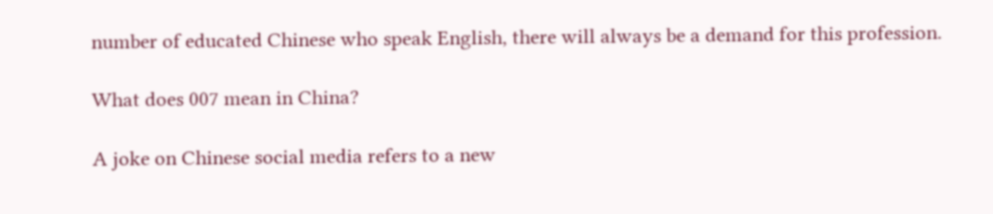number of educated Chinese who speak English, there will always be a demand for this profession.

What does 007 mean in China?

A joke on Chinese social media refers to a new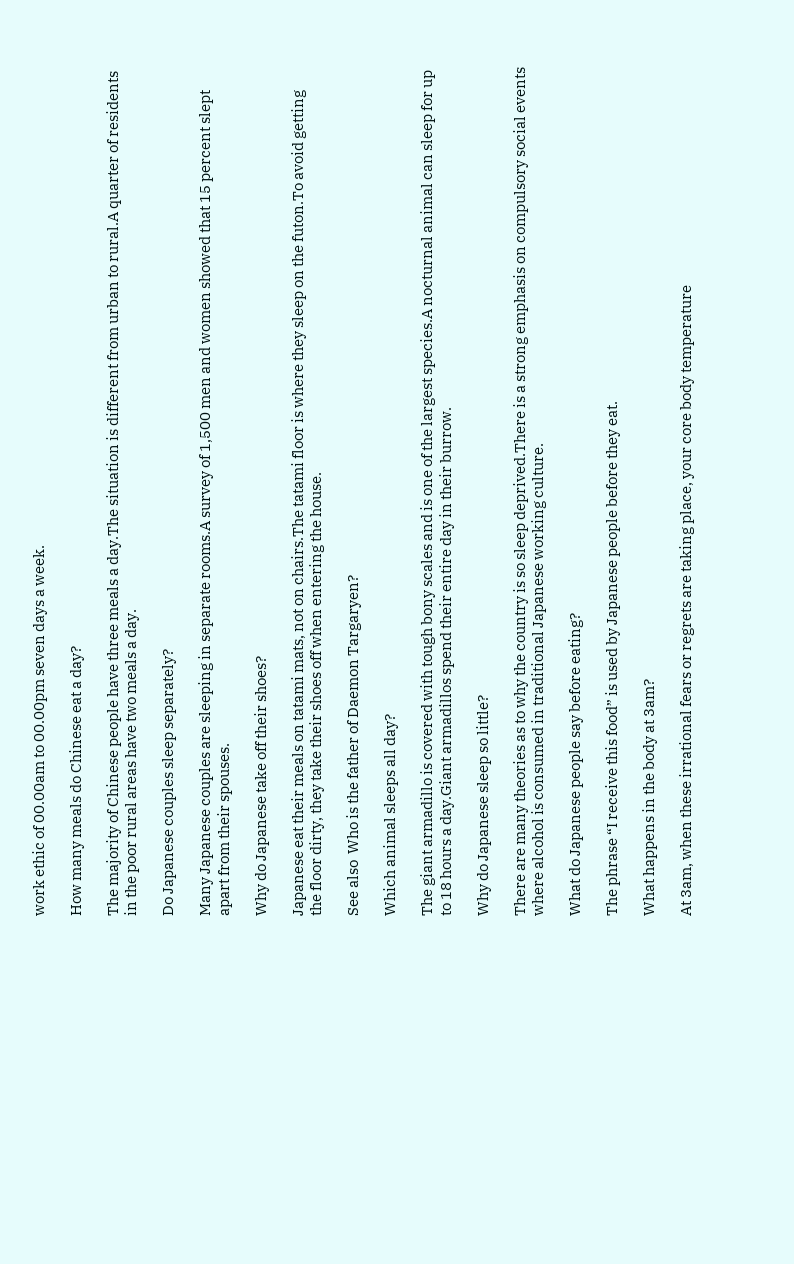work ethic of 00.00am to 00.00pm seven days a week.

How many meals do Chinese eat a day?

The majority of Chinese people have three meals a day.The situation is different from urban to rural.A quarter of residents in the poor rural areas have two meals a day.

Do Japanese couples sleep separately?

Many Japanese couples are sleeping in separate rooms.A survey of 1,500 men and women showed that 15 percent slept apart from their spouses.

Why do Japanese take off their shoes?

Japanese eat their meals on tatami mats, not on chairs.The tatami floor is where they sleep on the futon.To avoid getting the floor dirty, they take their shoes off when entering the house.

See also  Who is the father of Daemon Targaryen?

Which animal sleeps all day?

The giant armadillo is covered with tough bony scales and is one of the largest species.A nocturnal animal can sleep for up to 18 hours a day.Giant armadillos spend their entire day in their burrow.

Why do Japanese sleep so little?

There are many theories as to why the country is so sleep deprived.There is a strong emphasis on compulsory social events where alcohol is consumed in traditional Japanese working culture.

What do Japanese people say before eating?

The phrase “I receive this food” is used by Japanese people before they eat.

What happens in the body at 3am?

At 3am, when these irrational fears or regrets are taking place, your core body temperature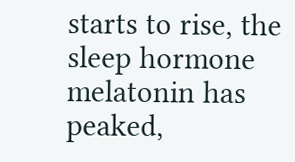starts to rise, the sleep hormone melatonin has peaked,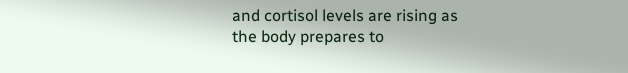and cortisol levels are rising as the body prepares to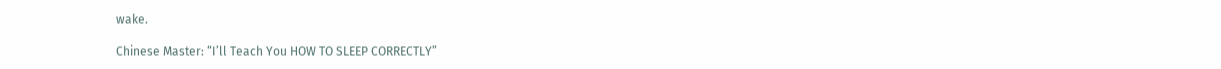wake.

Chinese Master: “I’ll Teach You HOW TO SLEEP CORRECTLY”